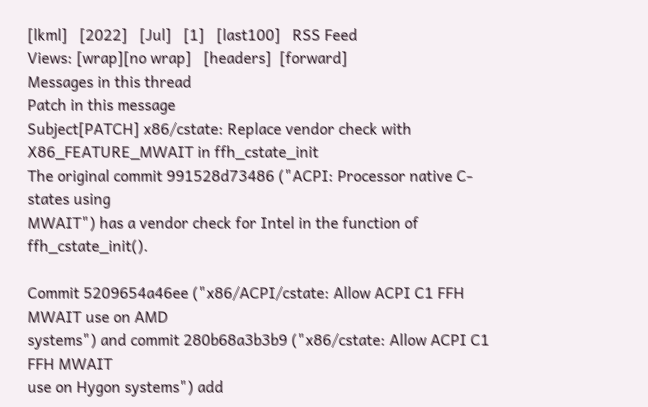[lkml]   [2022]   [Jul]   [1]   [last100]   RSS Feed
Views: [wrap][no wrap]   [headers]  [forward]
Messages in this thread
Patch in this message
Subject[PATCH] x86/cstate: Replace vendor check with X86_FEATURE_MWAIT in ffh_cstate_init
The original commit 991528d73486 ("ACPI: Processor native C-states using
MWAIT") has a vendor check for Intel in the function of ffh_cstate_init().

Commit 5209654a46ee ("x86/ACPI/cstate: Allow ACPI C1 FFH MWAIT use on AMD
systems") and commit 280b68a3b3b9 ("x86/cstate: Allow ACPI C1 FFH MWAIT
use on Hygon systems") add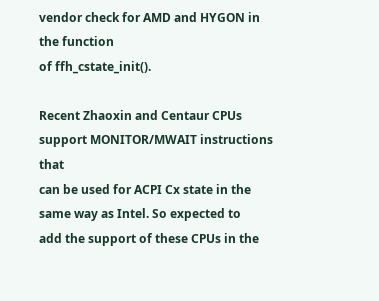vendor check for AMD and HYGON in the function
of ffh_cstate_init().

Recent Zhaoxin and Centaur CPUs support MONITOR/MWAIT instructions that
can be used for ACPI Cx state in the same way as Intel. So expected to
add the support of these CPUs in the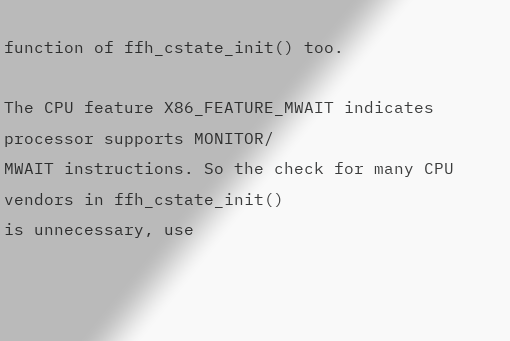function of ffh_cstate_init() too.

The CPU feature X86_FEATURE_MWAIT indicates processor supports MONITOR/
MWAIT instructions. So the check for many CPU vendors in ffh_cstate_init()
is unnecessary, use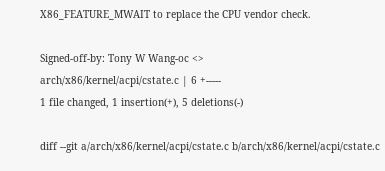X86_FEATURE_MWAIT to replace the CPU vendor check.

Signed-off-by: Tony W Wang-oc <>
arch/x86/kernel/acpi/cstate.c | 6 +-----
1 file changed, 1 insertion(+), 5 deletions(-)

diff --git a/arch/x86/kernel/acpi/cstate.c b/arch/x86/kernel/acpi/cstate.c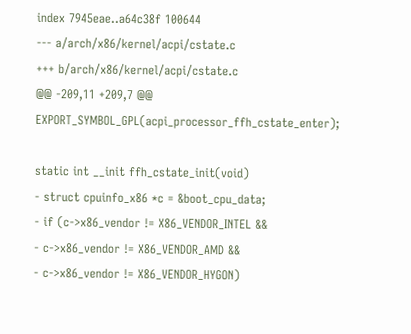index 7945eae..a64c38f 100644
--- a/arch/x86/kernel/acpi/cstate.c
+++ b/arch/x86/kernel/acpi/cstate.c
@@ -209,11 +209,7 @@ EXPORT_SYMBOL_GPL(acpi_processor_ffh_cstate_enter);

static int __init ffh_cstate_init(void)
- struct cpuinfo_x86 *c = &boot_cpu_data;
- if (c->x86_vendor != X86_VENDOR_INTEL &&
- c->x86_vendor != X86_VENDOR_AMD &&
- c->x86_vendor != X86_VENDOR_HYGON)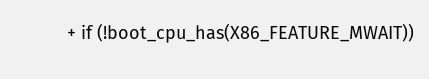+ if (!boot_cpu_has(X86_FEATURE_MWAIT))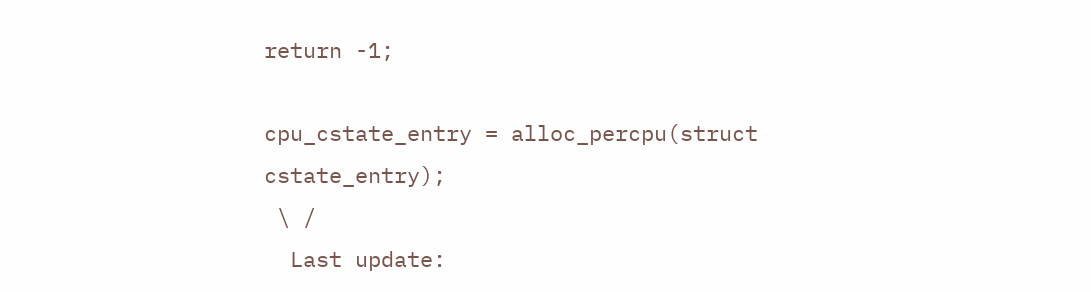return -1;

cpu_cstate_entry = alloc_percpu(struct cstate_entry);
 \ /
  Last update: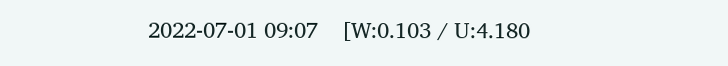2022-07-01 09:07    [W:0.103 / U:4.180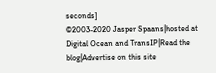seconds]
©2003-2020 Jasper Spaans|hosted at Digital Ocean and TransIP|Read the blog|Advertise on this site